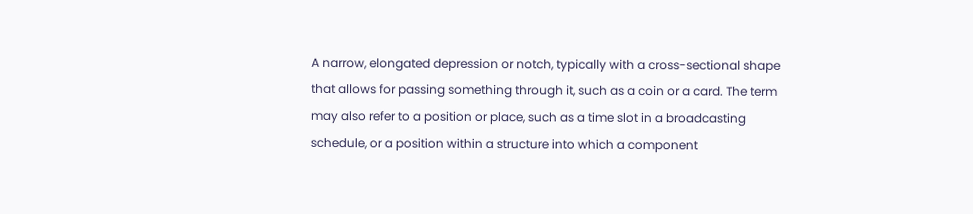A narrow, elongated depression or notch, typically with a cross-sectional shape that allows for passing something through it, such as a coin or a card. The term may also refer to a position or place, such as a time slot in a broadcasting schedule, or a position within a structure into which a component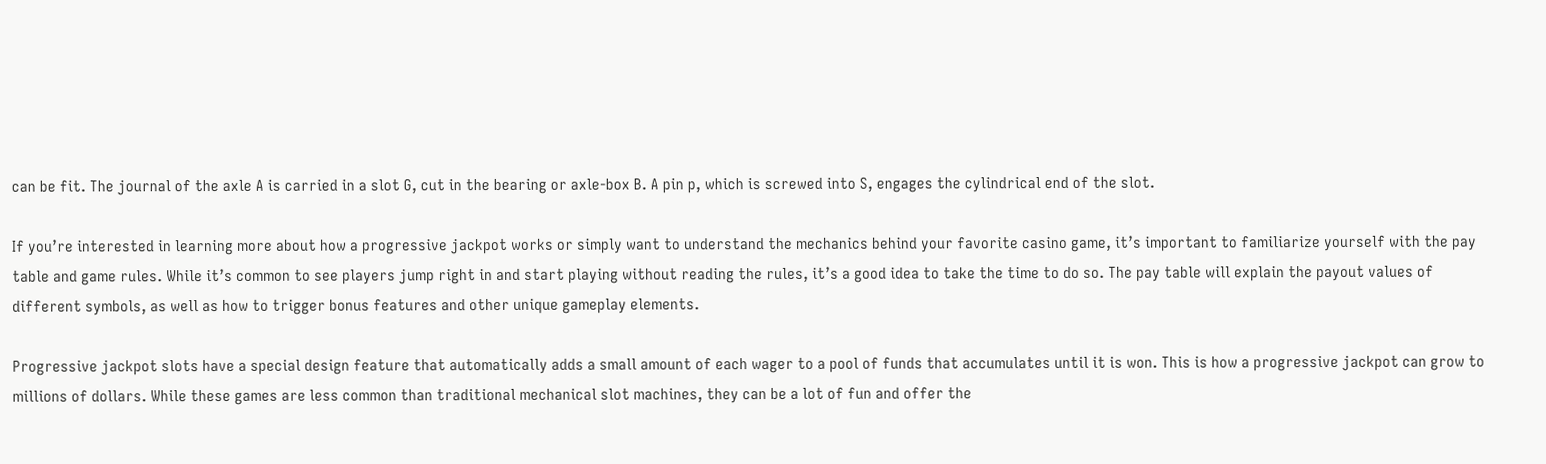can be fit. The journal of the axle A is carried in a slot G, cut in the bearing or axle-box B. A pin p, which is screwed into S, engages the cylindrical end of the slot.

If you’re interested in learning more about how a progressive jackpot works or simply want to understand the mechanics behind your favorite casino game, it’s important to familiarize yourself with the pay table and game rules. While it’s common to see players jump right in and start playing without reading the rules, it’s a good idea to take the time to do so. The pay table will explain the payout values of different symbols, as well as how to trigger bonus features and other unique gameplay elements.

Progressive jackpot slots have a special design feature that automatically adds a small amount of each wager to a pool of funds that accumulates until it is won. This is how a progressive jackpot can grow to millions of dollars. While these games are less common than traditional mechanical slot machines, they can be a lot of fun and offer the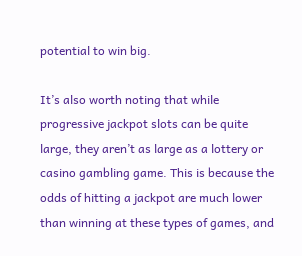potential to win big.

It’s also worth noting that while progressive jackpot slots can be quite large, they aren’t as large as a lottery or casino gambling game. This is because the odds of hitting a jackpot are much lower than winning at these types of games, and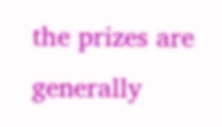the prizes are generally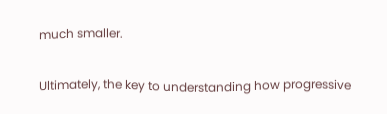much smaller.

Ultimately, the key to understanding how progressive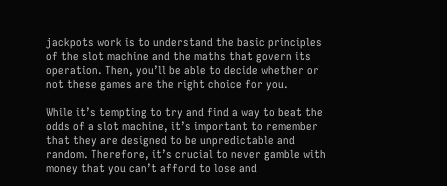jackpots work is to understand the basic principles of the slot machine and the maths that govern its operation. Then, you’ll be able to decide whether or not these games are the right choice for you.

While it’s tempting to try and find a way to beat the odds of a slot machine, it’s important to remember that they are designed to be unpredictable and random. Therefore, it’s crucial to never gamble with money that you can’t afford to lose and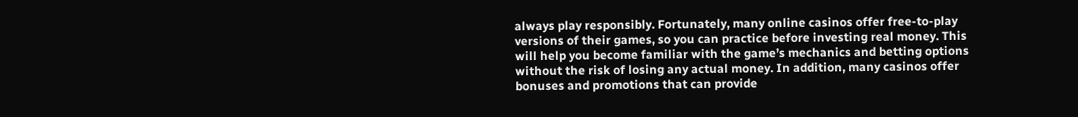always play responsibly. Fortunately, many online casinos offer free-to-play versions of their games, so you can practice before investing real money. This will help you become familiar with the game’s mechanics and betting options without the risk of losing any actual money. In addition, many casinos offer bonuses and promotions that can provide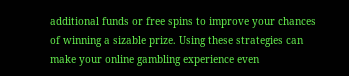additional funds or free spins to improve your chances of winning a sizable prize. Using these strategies can make your online gambling experience even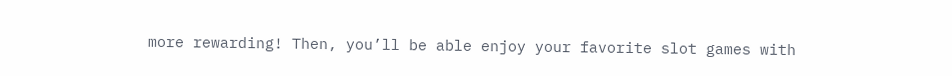more rewarding! Then, you’ll be able enjoy your favorite slot games with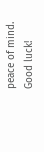peace of mind. Good luck!